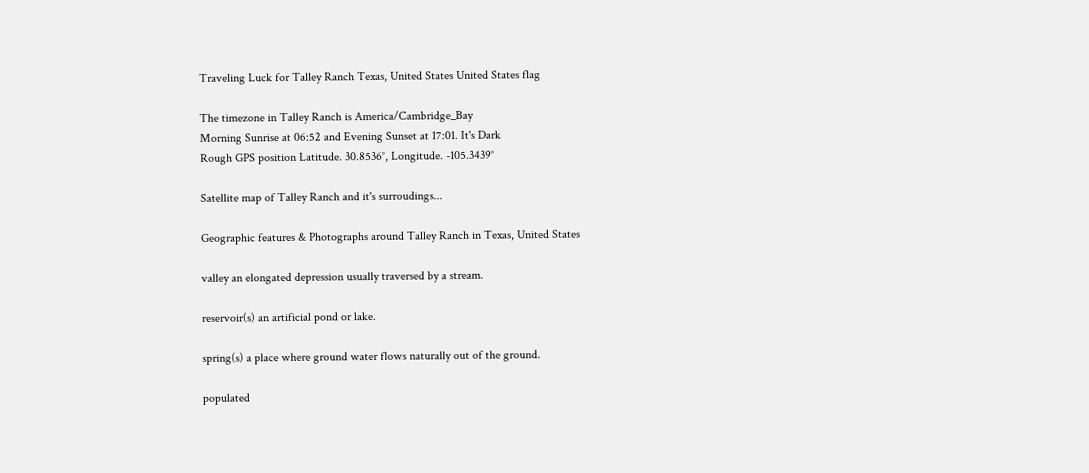Traveling Luck for Talley Ranch Texas, United States United States flag

The timezone in Talley Ranch is America/Cambridge_Bay
Morning Sunrise at 06:52 and Evening Sunset at 17:01. It's Dark
Rough GPS position Latitude. 30.8536°, Longitude. -105.3439°

Satellite map of Talley Ranch and it's surroudings...

Geographic features & Photographs around Talley Ranch in Texas, United States

valley an elongated depression usually traversed by a stream.

reservoir(s) an artificial pond or lake.

spring(s) a place where ground water flows naturally out of the ground.

populated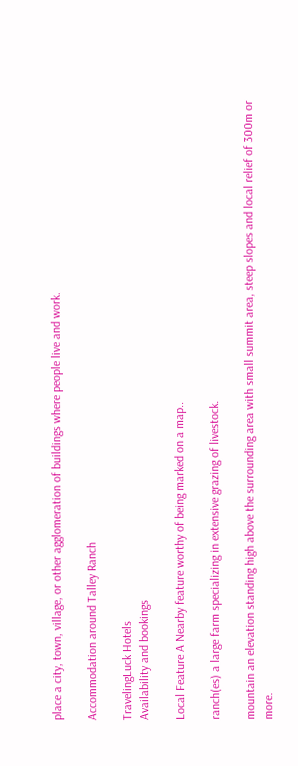place a city, town, village, or other agglomeration of buildings where people live and work.

Accommodation around Talley Ranch

TravelingLuck Hotels
Availability and bookings

Local Feature A Nearby feature worthy of being marked on a map..

ranch(es) a large farm specializing in extensive grazing of livestock.

mountain an elevation standing high above the surrounding area with small summit area, steep slopes and local relief of 300m or more.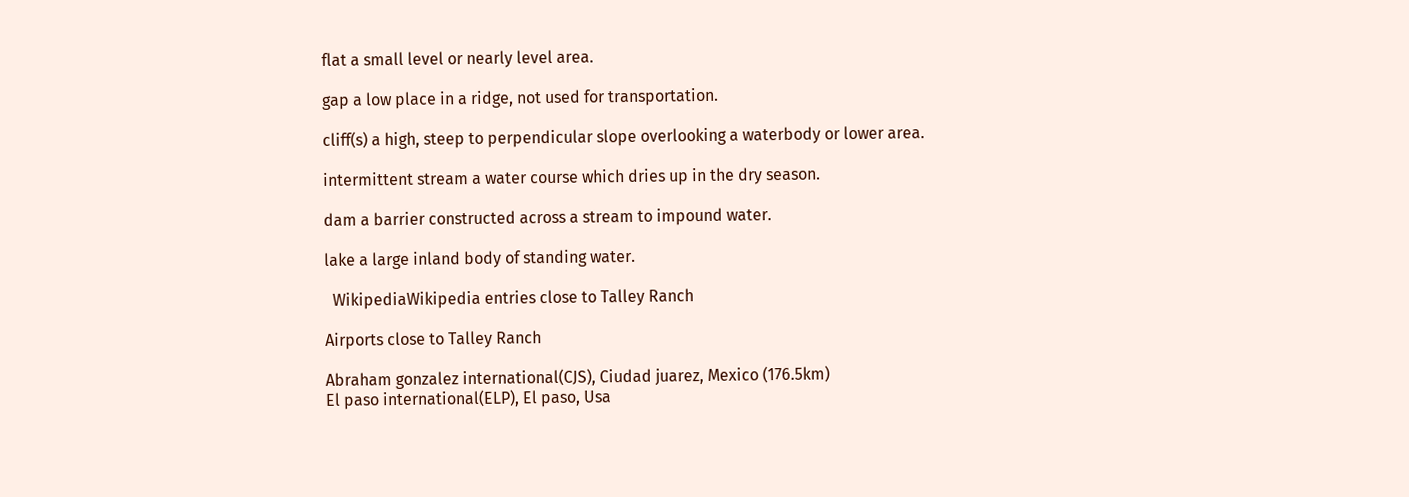flat a small level or nearly level area.

gap a low place in a ridge, not used for transportation.

cliff(s) a high, steep to perpendicular slope overlooking a waterbody or lower area.

intermittent stream a water course which dries up in the dry season.

dam a barrier constructed across a stream to impound water.

lake a large inland body of standing water.

  WikipediaWikipedia entries close to Talley Ranch

Airports close to Talley Ranch

Abraham gonzalez international(CJS), Ciudad juarez, Mexico (176.5km)
El paso international(ELP), El paso, Usa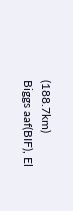(188.7km)
Biggs aaf(BIF), El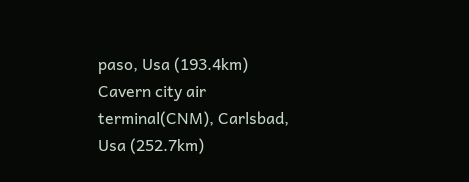paso, Usa (193.4km)
Cavern city air terminal(CNM), Carlsbad, Usa (252.7km)